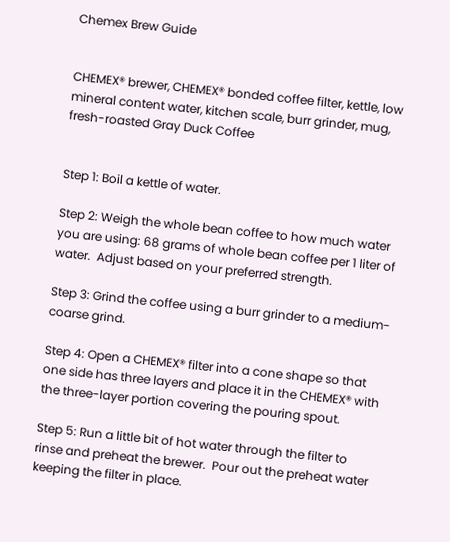Chemex Brew Guide


CHEMEX® brewer, CHEMEX® bonded coffee filter, kettle, low mineral content water, kitchen scale, burr grinder, mug, fresh-roasted Gray Duck Coffee


Step 1: Boil a kettle of water.

Step 2: Weigh the whole bean coffee to how much water you are using: 68 grams of whole bean coffee per 1 liter of water.  Adjust based on your preferred strength.

Step 3: Grind the coffee using a burr grinder to a medium-coarse grind.

Step 4: Open a CHEMEX® filter into a cone shape so that one side has three layers and place it in the CHEMEX® with the three-layer portion covering the pouring spout.

Step 5: Run a little bit of hot water through the filter to rinse and preheat the brewer.  Pour out the preheat water keeping the filter in place.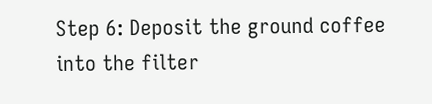Step 6: Deposit the ground coffee into the filter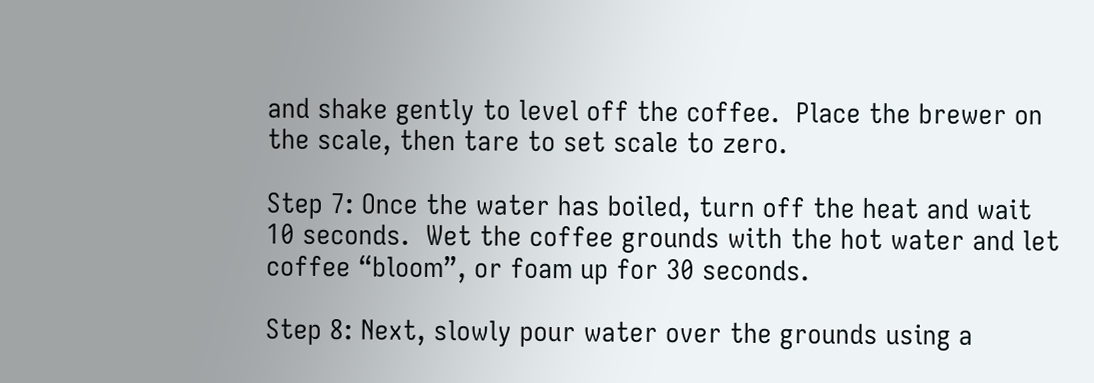and shake gently to level off the coffee.  Place the brewer on the scale, then tare to set scale to zero.

Step 7: Once the water has boiled, turn off the heat and wait 10 seconds.  Wet the coffee grounds with the hot water and let coffee “bloom”, or foam up for 30 seconds.

Step 8: Next, slowly pour water over the grounds using a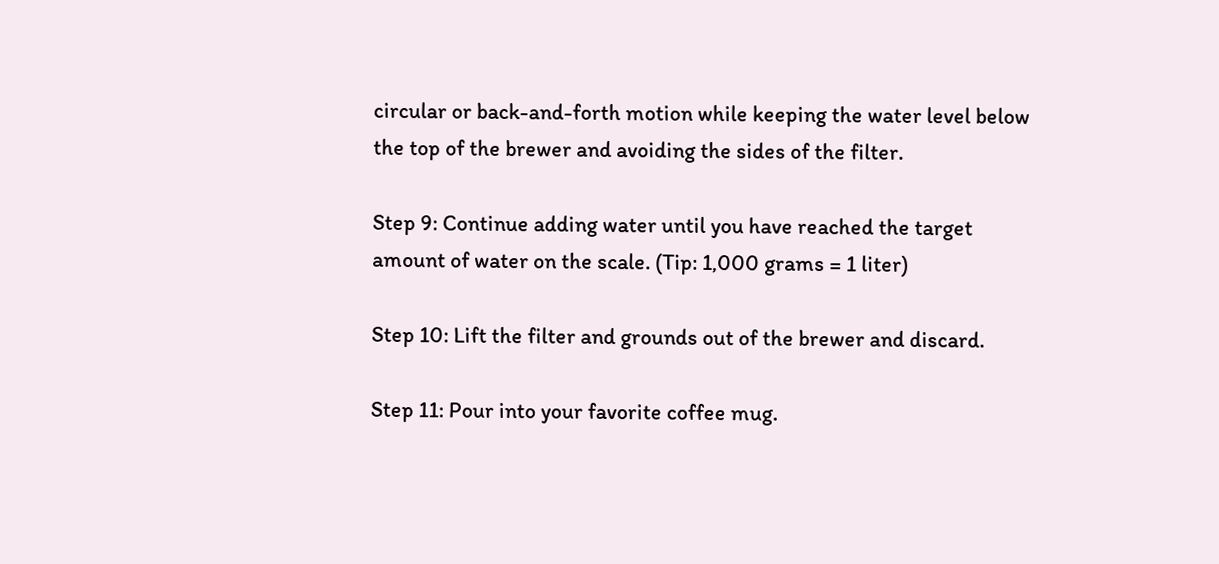circular or back-and-forth motion while keeping the water level below the top of the brewer and avoiding the sides of the filter.

Step 9: Continue adding water until you have reached the target amount of water on the scale. (Tip: 1,000 grams = 1 liter)

Step 10: Lift the filter and grounds out of the brewer and discard.

Step 11: Pour into your favorite coffee mug.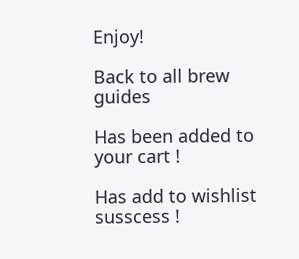Enjoy!

Back to all brew guides

Has been added to your cart !

Has add to wishlist susscess !